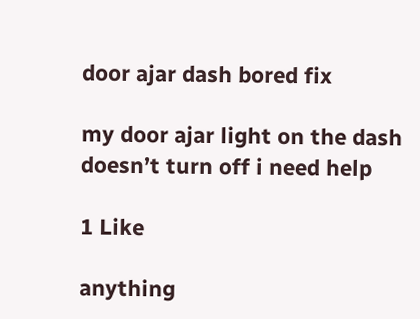door ajar dash bored fix

my door ajar light on the dash doesn’t turn off i need help

1 Like

anything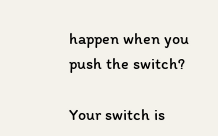happen when you push the switch?

Your switch is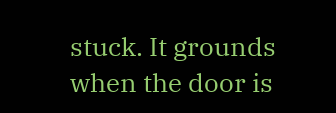stuck. It grounds when the door is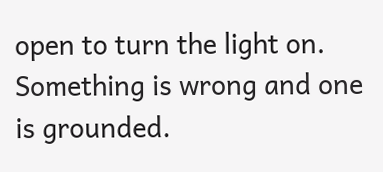open to turn the light on. Something is wrong and one is grounded.